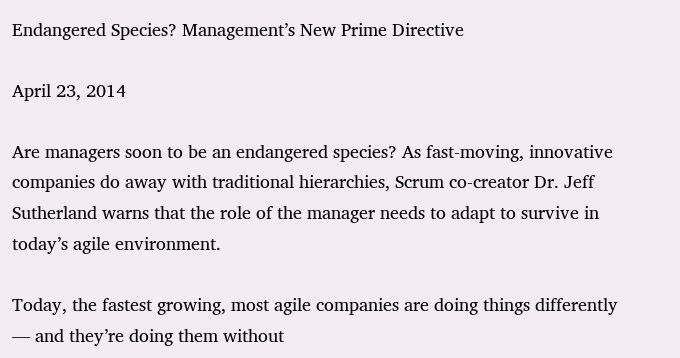Endangered Species? Management’s New Prime Directive

April 23, 2014

Are managers soon to be an endangered species? As fast-moving, innovative companies do away with traditional hierarchies, Scrum co-creator Dr. Jeff Sutherland warns that the role of the manager needs to adapt to survive in today’s agile environment.

Today, the fastest growing, most agile companies are doing things differently — and they’re doing them without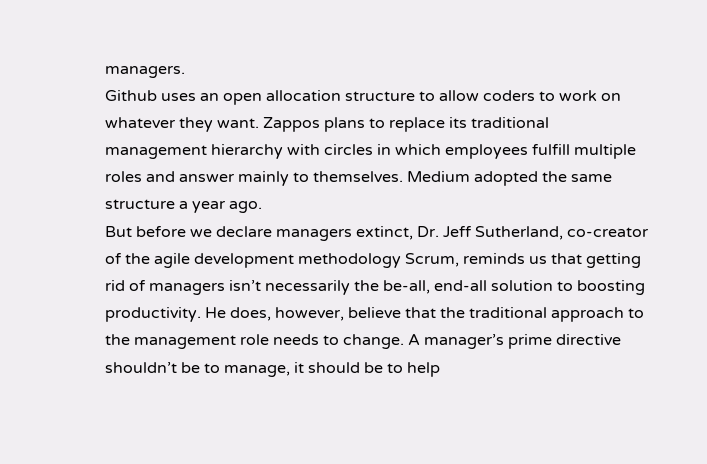managers.
Github uses an open allocation structure to allow coders to work on whatever they want. Zappos plans to replace its traditional management hierarchy with circles in which employees fulfill multiple roles and answer mainly to themselves. Medium adopted the same structure a year ago.
But before we declare managers extinct, Dr. Jeff Sutherland, co-creator of the agile development methodology Scrum, reminds us that getting rid of managers isn’t necessarily the be-all, end-all solution to boosting productivity. He does, however, believe that the traditional approach to the management role needs to change. A manager’s prime directive shouldn’t be to manage, it should be to help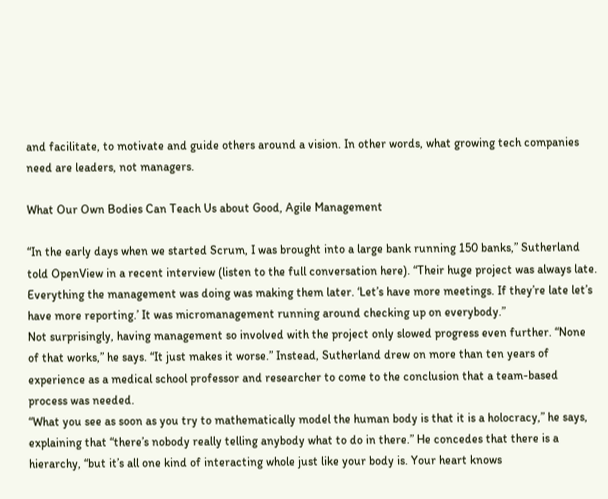and facilitate, to motivate and guide others around a vision. In other words, what growing tech companies need are leaders, not managers.

What Our Own Bodies Can Teach Us about Good, Agile Management

“In the early days when we started Scrum, I was brought into a large bank running 150 banks,” Sutherland told OpenView in a recent interview (listen to the full conversation here). “Their huge project was always late. Everything the management was doing was making them later. ‘Let’s have more meetings. If they’re late let’s have more reporting.’ It was micromanagement running around checking up on everybody.”
Not surprisingly, having management so involved with the project only slowed progress even further. “None of that works,” he says. “It just makes it worse.” Instead, Sutherland drew on more than ten years of experience as a medical school professor and researcher to come to the conclusion that a team-based process was needed.
“What you see as soon as you try to mathematically model the human body is that it is a holocracy,” he says, explaining that “there’s nobody really telling anybody what to do in there.” He concedes that there is a hierarchy, “but it’s all one kind of interacting whole just like your body is. Your heart knows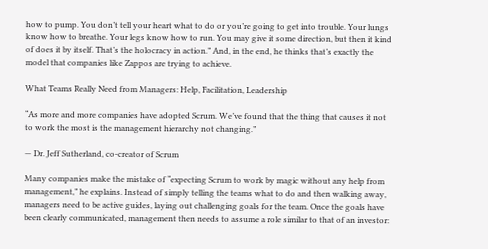how to pump. You don’t tell your heart what to do or you’re going to get into trouble. Your lungs know how to breathe. Your legs know how to run. You may give it some direction, but then it kind of does it by itself. That’s the holocracy in action.” And, in the end, he thinks that’s exactly the model that companies like Zappos are trying to achieve.

What Teams Really Need from Managers: Help, Facilitation, Leadership

“As more and more companies have adopted Scrum. We’ve found that the thing that causes it not to work the most is the management hierarchy not changing.”

— Dr. Jeff Sutherland, co-creator of Scrum

Many companies make the mistake of “expecting Scrum to work by magic without any help from management,” he explains. Instead of simply telling the teams what to do and then walking away, managers need to be active guides, laying out challenging goals for the team. Once the goals have been clearly communicated, management then needs to assume a role similar to that of an investor: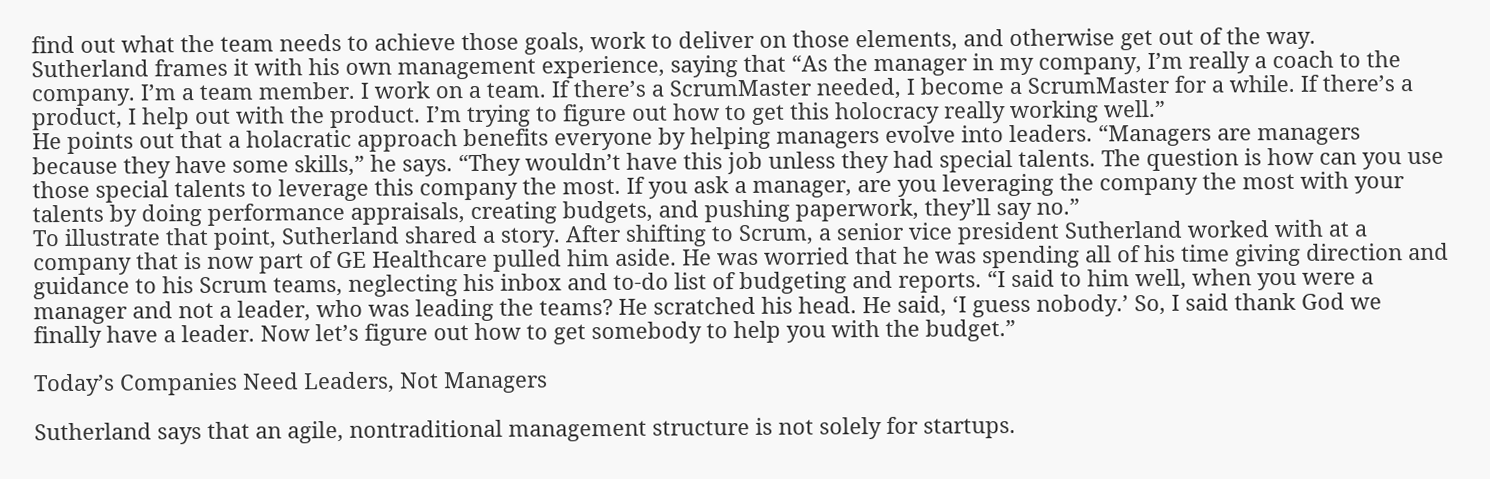find out what the team needs to achieve those goals, work to deliver on those elements, and otherwise get out of the way.
Sutherland frames it with his own management experience, saying that “As the manager in my company, I’m really a coach to the company. I’m a team member. I work on a team. If there’s a ScrumMaster needed, I become a ScrumMaster for a while. If there’s a product, I help out with the product. I’m trying to figure out how to get this holocracy really working well.”
He points out that a holacratic approach benefits everyone by helping managers evolve into leaders. “Managers are managers because they have some skills,” he says. “They wouldn’t have this job unless they had special talents. The question is how can you use those special talents to leverage this company the most. If you ask a manager, are you leveraging the company the most with your talents by doing performance appraisals, creating budgets, and pushing paperwork, they’ll say no.”
To illustrate that point, Sutherland shared a story. After shifting to Scrum, a senior vice president Sutherland worked with at a company that is now part of GE Healthcare pulled him aside. He was worried that he was spending all of his time giving direction and guidance to his Scrum teams, neglecting his inbox and to-do list of budgeting and reports. “I said to him well, when you were a manager and not a leader, who was leading the teams? He scratched his head. He said, ‘I guess nobody.’ So, I said thank God we finally have a leader. Now let’s figure out how to get somebody to help you with the budget.”

Today’s Companies Need Leaders, Not Managers

Sutherland says that an agile, nontraditional management structure is not solely for startups.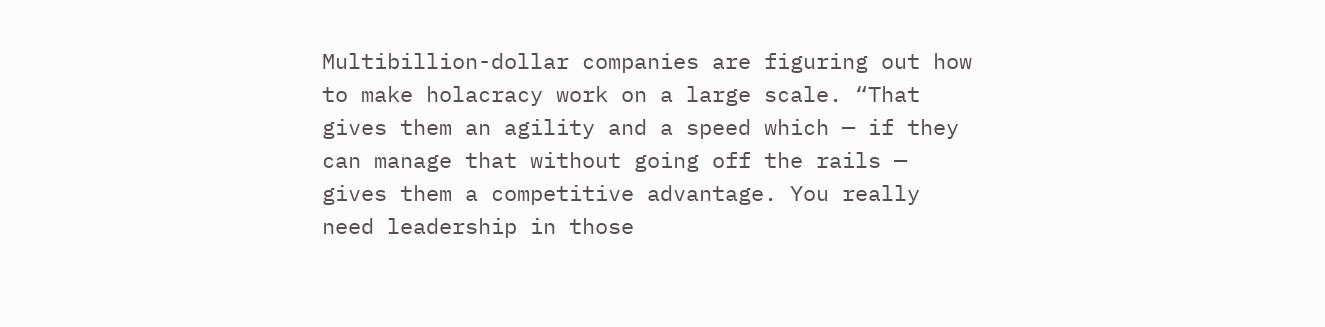Multibillion-dollar companies are figuring out how to make holacracy work on a large scale. “That gives them an agility and a speed which — if they can manage that without going off the rails — gives them a competitive advantage. You really need leadership in those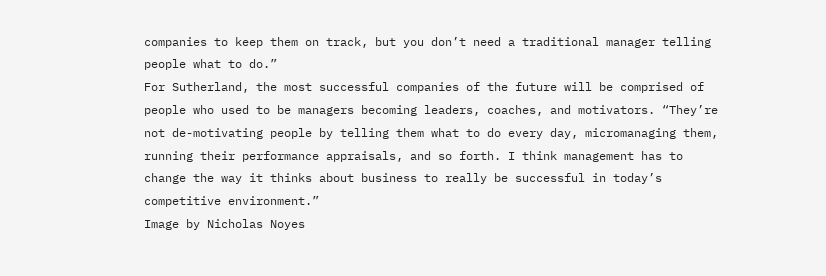companies to keep them on track, but you don’t need a traditional manager telling people what to do.”
For Sutherland, the most successful companies of the future will be comprised of people who used to be managers becoming leaders, coaches, and motivators. “They’re not de-motivating people by telling them what to do every day, micromanaging them, running their performance appraisals, and so forth. I think management has to change the way it thinks about business to really be successful in today’s competitive environment.”
Image by Nicholas Noyes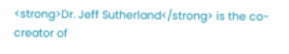<strong>Dr. Jeff Sutherland</strong> is the co-creator of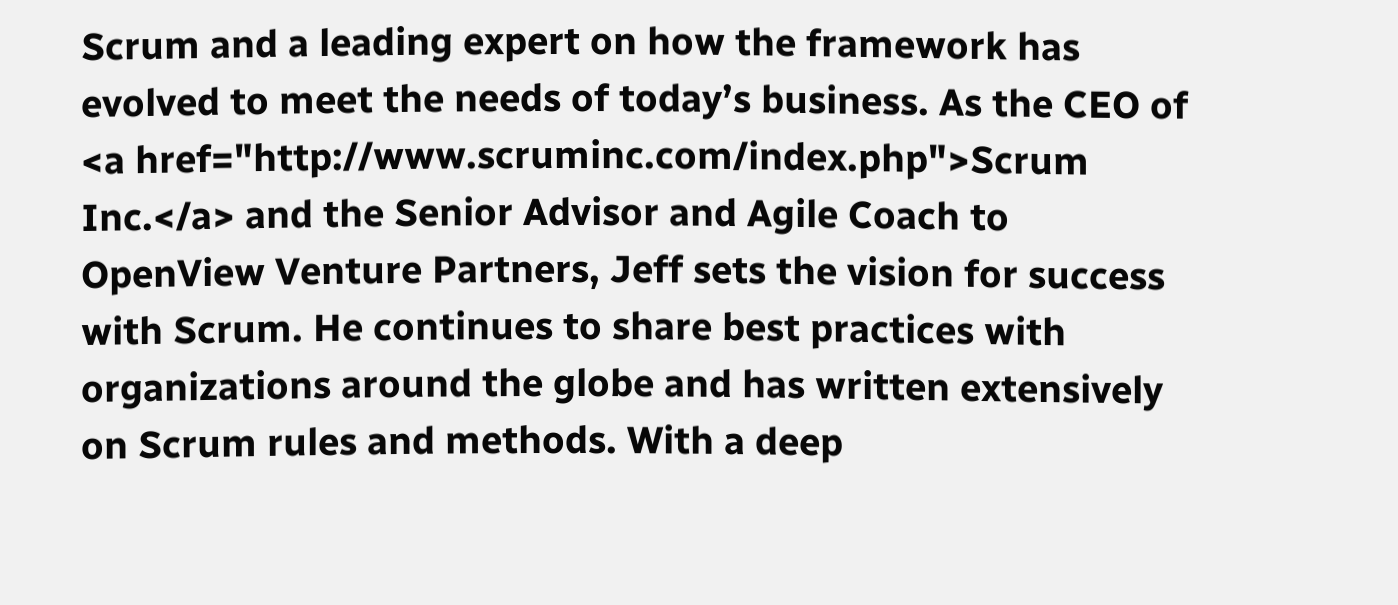Scrum and a leading expert on how the framework has evolved to meet the needs of today’s business. As the CEO of <a href="http://www.scruminc.com/index.php">Scrum Inc.</a> and the Senior Advisor and Agile Coach to OpenView Venture Partners, Jeff sets the vision for success with Scrum. He continues to share best practices with organizations around the globe and has written extensively on Scrum rules and methods. With a deep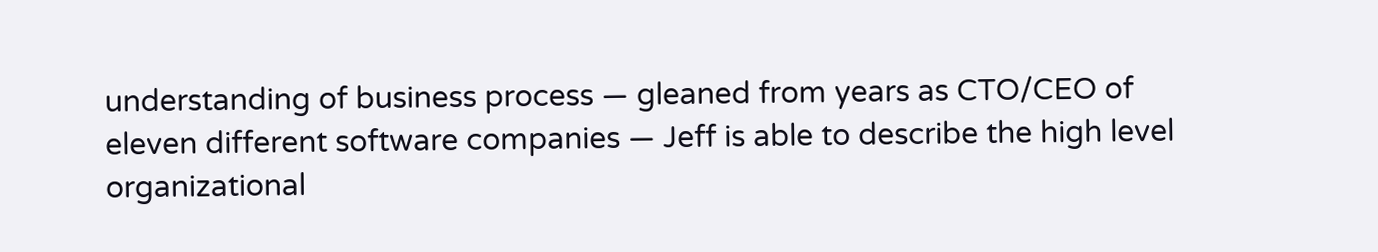understanding of business process — gleaned from years as CTO/CEO of eleven different software companies — Jeff is able to describe the high level organizational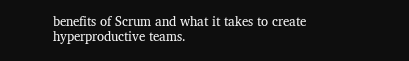benefits of Scrum and what it takes to create hyperproductive teams.